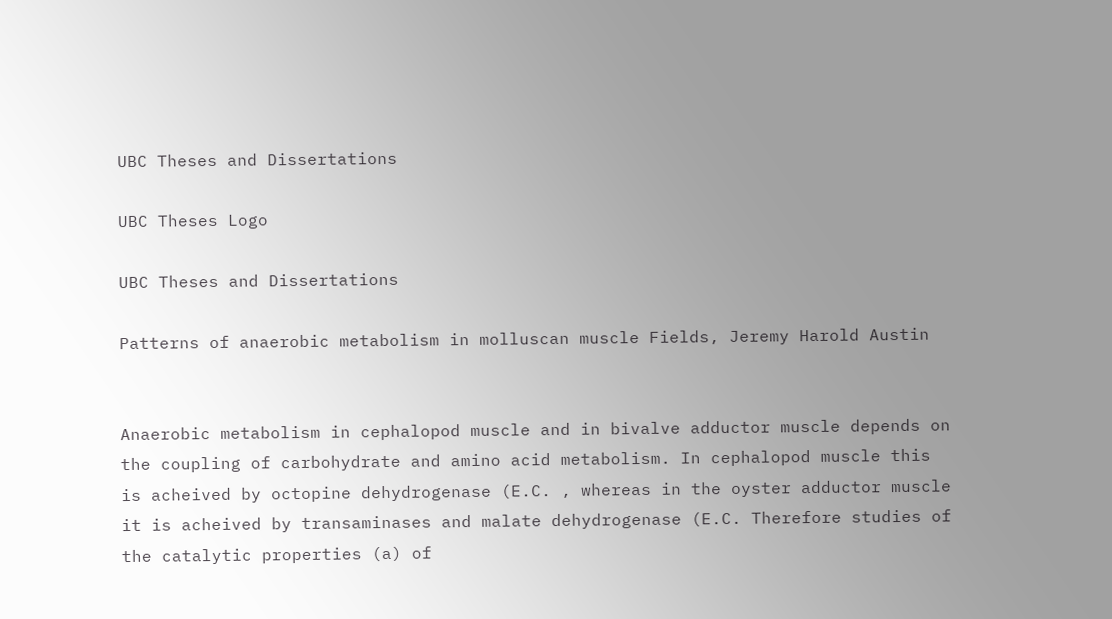UBC Theses and Dissertations

UBC Theses Logo

UBC Theses and Dissertations

Patterns of anaerobic metabolism in molluscan muscle Fields, Jeremy Harold Austin


Anaerobic metabolism in cephalopod muscle and in bivalve adductor muscle depends on the coupling of carbohydrate and amino acid metabolism. In cephalopod muscle this is acheived by octopine dehydrogenase (E.C. , whereas in the oyster adductor muscle it is acheived by transaminases and malate dehydrogenase (E.C. Therefore studies of the catalytic properties (a) of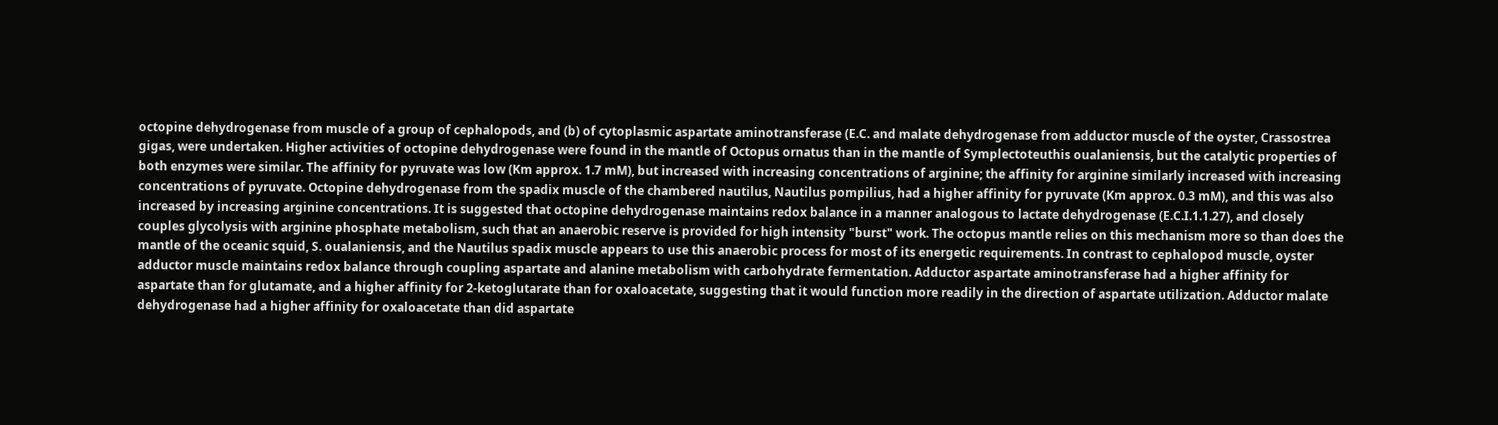octopine dehydrogenase from muscle of a group of cephalopods, and (b) of cytoplasmic aspartate aminotransferase (E.C. and malate dehydrogenase from adductor muscle of the oyster, Crassostrea gigas, were undertaken. Higher activities of octopine dehydrogenase were found in the mantle of Octopus ornatus than in the mantle of Symplectoteuthis oualaniensis, but the catalytic properties of both enzymes were similar. The affinity for pyruvate was low (Km approx. 1.7 mM), but increased with increasing concentrations of arginine; the affinity for arginine similarly increased with increasing concentrations of pyruvate. Octopine dehydrogenase from the spadix muscle of the chambered nautilus, Nautilus pompilius, had a higher affinity for pyruvate (Km approx. 0.3 mM), and this was also increased by increasing arginine concentrations. It is suggested that octopine dehydrogenase maintains redox balance in a manner analogous to lactate dehydrogenase (E.C.I.1.1.27), and closely couples glycolysis with arginine phosphate metabolism, such that an anaerobic reserve is provided for high intensity "burst" work. The octopus mantle relies on this mechanism more so than does the mantle of the oceanic squid, S. oualaniensis, and the Nautilus spadix muscle appears to use this anaerobic process for most of its energetic requirements. In contrast to cephalopod muscle, oyster adductor muscle maintains redox balance through coupling aspartate and alanine metabolism with carbohydrate fermentation. Adductor aspartate aminotransferase had a higher affinity for aspartate than for glutamate, and a higher affinity for 2-ketoglutarate than for oxaloacetate, suggesting that it would function more readily in the direction of aspartate utilization. Adductor malate dehydrogenase had a higher affinity for oxaloacetate than did aspartate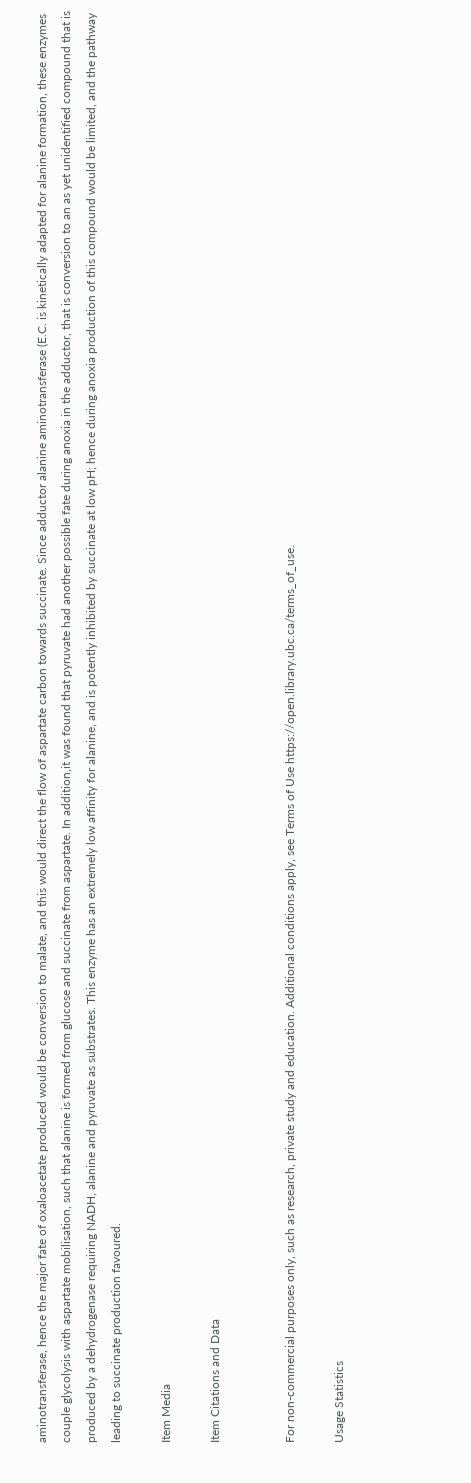aminotransferase, hence the major fate of oxaloacetate produced would be conversion to malate, and this would direct the flow of aspartate carbon towards succinate. Since adductor alanine aminotransferase (E.C. is kinetically adapted for alanine formation, these enzymes couple glycolysis with aspartate mobilisation, such that alanine is formed from glucose and succinate from aspartate. In addition,it was found that pyruvate had another possible fate during anoxia in the adductor, that is conversion to an as yet unidentified compound that is produced by a dehydrogenase requiring NADH, alanine and pyruvate as substrates. This enzyme has an extremely low affinity for alanine, and is potently inhibited by succinate at low pH; hence during anoxia production of this compound would be limited, and the pathway leading to succinate production favoured.

Item Media

Item Citations and Data


For non-commercial purposes only, such as research, private study and education. Additional conditions apply, see Terms of Use https://open.library.ubc.ca/terms_of_use.

Usage Statistics